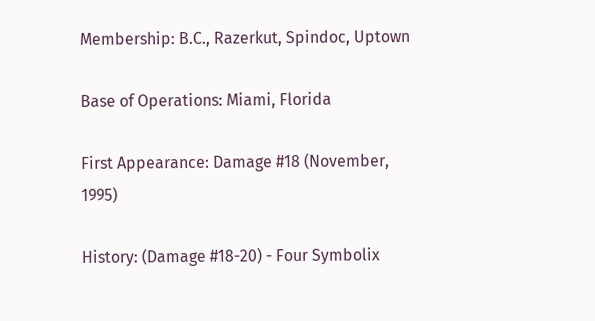Membership: B.C., Razerkut, Spindoc, Uptown

Base of Operations: Miami, Florida

First Appearance: Damage #18 (November, 1995)

History: (Damage #18-20) - Four Symbolix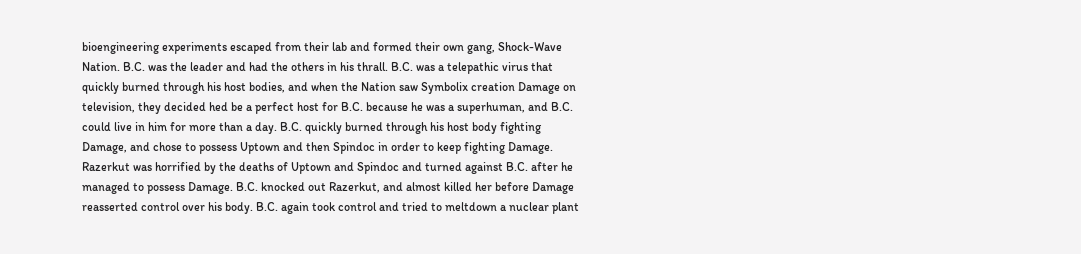bioengineering experiments escaped from their lab and formed their own gang, Shock-Wave Nation. B.C. was the leader and had the others in his thrall. B.C. was a telepathic virus that quickly burned through his host bodies, and when the Nation saw Symbolix creation Damage on television, they decided hed be a perfect host for B.C. because he was a superhuman, and B.C. could live in him for more than a day. B.C. quickly burned through his host body fighting Damage, and chose to possess Uptown and then Spindoc in order to keep fighting Damage. Razerkut was horrified by the deaths of Uptown and Spindoc and turned against B.C. after he managed to possess Damage. B.C. knocked out Razerkut, and almost killed her before Damage reasserted control over his body. B.C. again took control and tried to meltdown a nuclear plant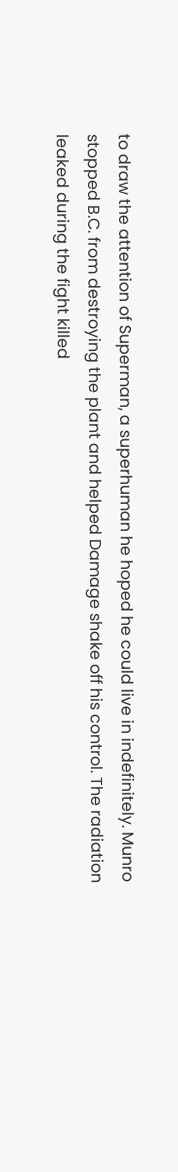to draw the attention of Superman, a superhuman he hoped he could live in indefinitely. Munro stopped B.C. from destroying the plant and helped Damage shake off his control. The radiation leaked during the fight killed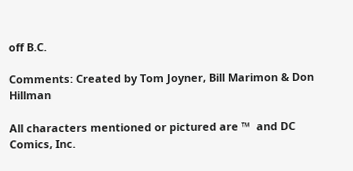off B.C.

Comments: Created by Tom Joyner, Bill Marimon & Don Hillman

All characters mentioned or pictured are ™  and DC Comics, Inc.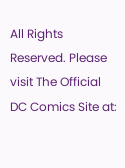All Rights Reserved. Please visit The Official DC Comics Site at: